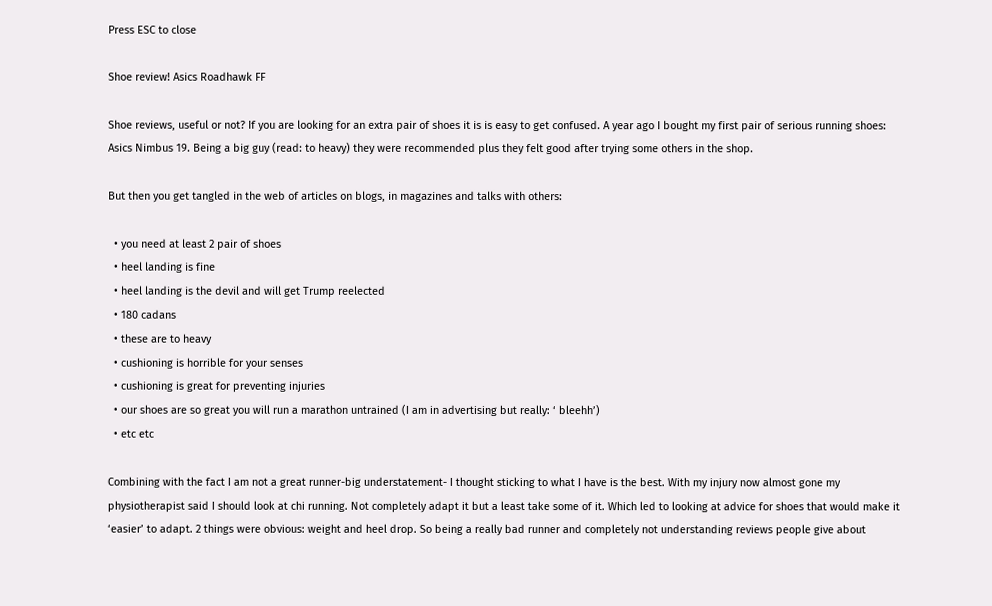Press ESC to close

Shoe review! Asics Roadhawk FF

Shoe reviews, useful or not? If you are looking for an extra pair of shoes it is is easy to get confused. A year ago I bought my first pair of serious running shoes: Asics Nimbus 19. Being a big guy (read: to heavy) they were recommended plus they felt good after trying some others in the shop.

But then you get tangled in the web of articles on blogs, in magazines and talks with others:

  • you need at least 2 pair of shoes
  • heel landing is fine
  • heel landing is the devil and will get Trump reelected
  • 180 cadans
  • these are to heavy
  • cushioning is horrible for your senses
  • cushioning is great for preventing injuries
  • our shoes are so great you will run a marathon untrained (I am in advertising but really: ‘ bleehh’)
  • etc etc

Combining with the fact I am not a great runner-big understatement- I thought sticking to what I have is the best. With my injury now almost gone my physiotherapist said I should look at chi running. Not completely adapt it but a least take some of it. Which led to looking at advice for shoes that would make it ‘easier’ to adapt. 2 things were obvious: weight and heel drop. So being a really bad runner and completely not understanding reviews people give about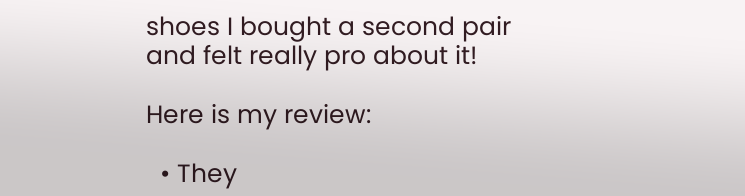shoes I bought a second pair and felt really pro about it!

Here is my review:

  • They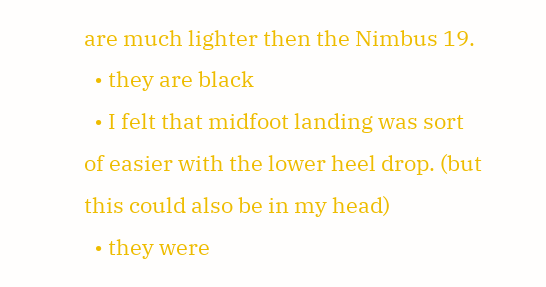are much lighter then the Nimbus 19.
  • they are black
  • I felt that midfoot landing was sort of easier with the lower heel drop. (but this could also be in my head)
  • they were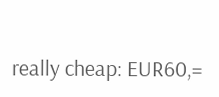really cheap: EUR60,=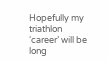Hopefully my triathlon ‘career’ will be long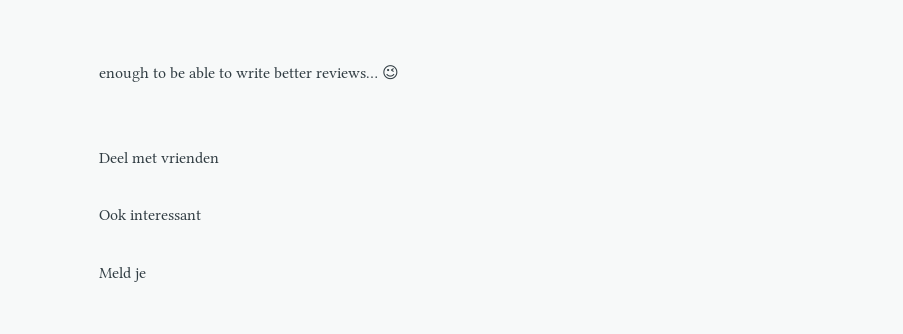enough to be able to write better reviews… 😉


Deel met vrienden

Ook interessant

Meld je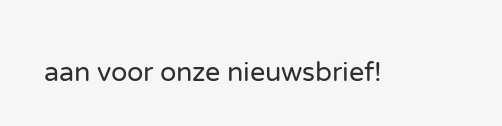aan voor onze nieuwsbrief!